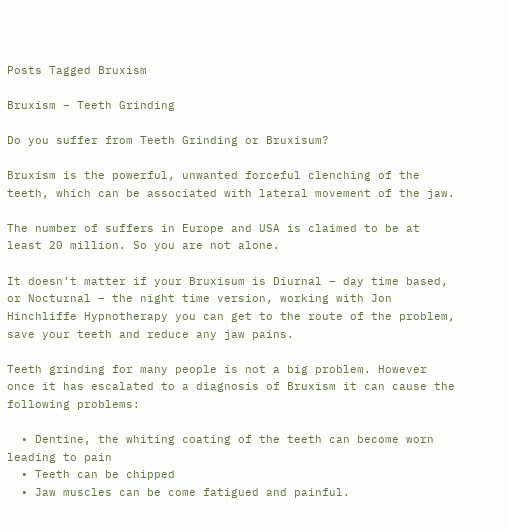Posts Tagged Bruxism

Bruxism – Teeth Grinding

Do you suffer from Teeth Grinding or Bruxisum?

Bruxism is the powerful, unwanted forceful clenching of the teeth, which can be associated with lateral movement of the jaw.

The number of suffers in Europe and USA is claimed to be at least 20 million. So you are not alone.

It doesn’t matter if your Bruxisum is Diurnal – day time based, or Nocturnal – the night time version, working with Jon Hinchliffe Hypnotherapy you can get to the route of the problem, save your teeth and reduce any jaw pains.

Teeth grinding for many people is not a big problem. However once it has escalated to a diagnosis of Bruxism it can cause the following problems:

  • Dentine, the whiting coating of the teeth can become worn leading to pain
  • Teeth can be chipped
  • Jaw muscles can be come fatigued and painful.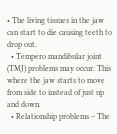• The living tissues in the jaw can start to die causing teeth to drop out.
  • Tempero mandibular joint (TMJ) problems may occur. This where the jaw starts to move from side to instead of just up and down.
  • Relationship problems – The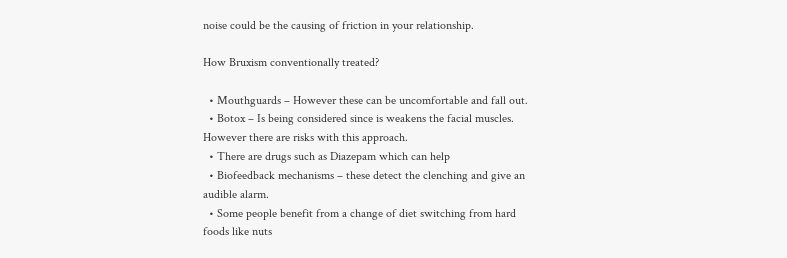noise could be the causing of friction in your relationship.

How Bruxism conventionally treated?

  • Mouthguards – However these can be uncomfortable and fall out.
  • Botox – Is being considered since is weakens the facial muscles. However there are risks with this approach.
  • There are drugs such as Diazepam which can help
  • Biofeedback mechanisms – these detect the clenching and give an audible alarm.
  • Some people benefit from a change of diet switching from hard foods like nuts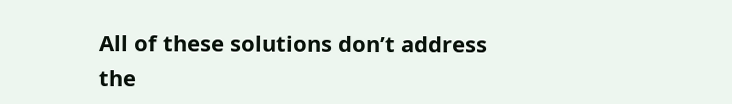All of these solutions don’t address the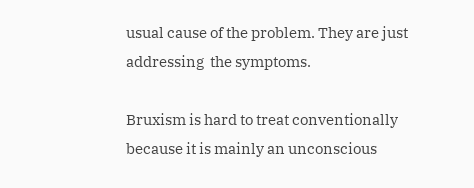usual cause of the problem. They are just addressing  the symptoms.

Bruxism is hard to treat conventionally because it is mainly an unconscious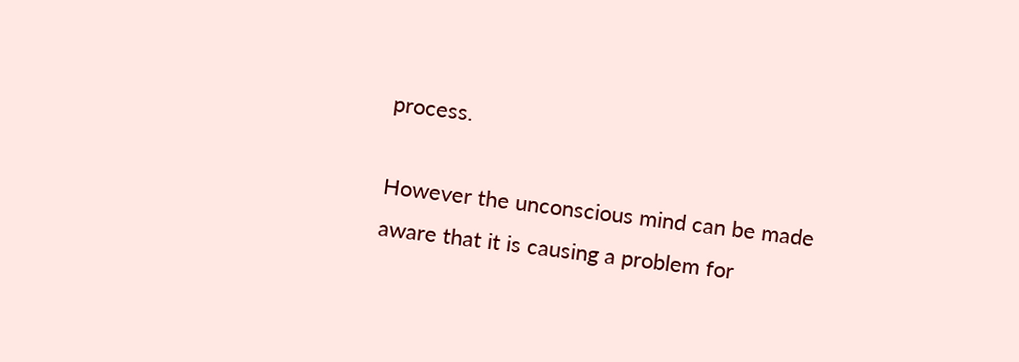process.

However the unconscious mind can be made aware that it is causing a problem for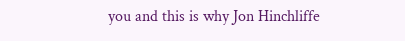you and this is why Jon Hinchliffe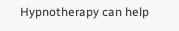Hypnotherapy can help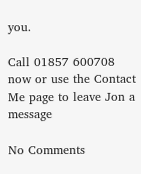you.

Call 01857 600708 now or use the Contact Me page to leave Jon a message

No Comments